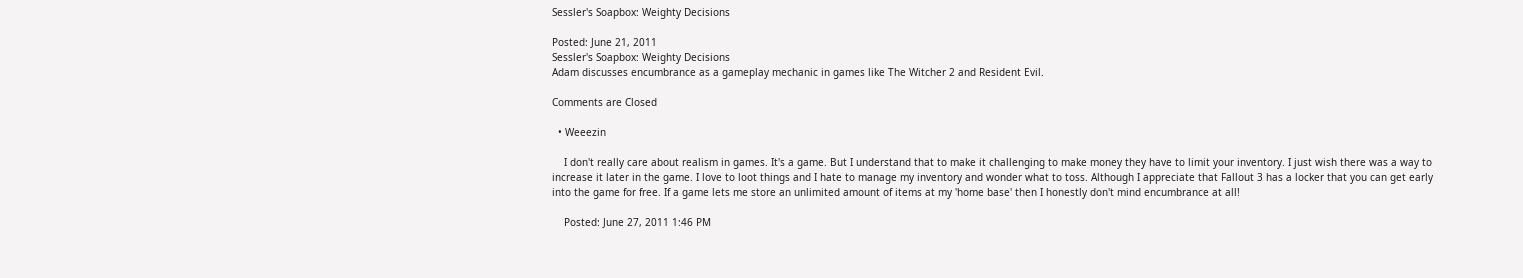Sessler's Soapbox: Weighty Decisions

Posted: June 21, 2011
Sessler's Soapbox: Weighty Decisions
Adam discusses encumbrance as a gameplay mechanic in games like The Witcher 2 and Resident Evil.

Comments are Closed

  • Weeezin

    I don't really care about realism in games. It's a game. But I understand that to make it challenging to make money they have to limit your inventory. I just wish there was a way to increase it later in the game. I love to loot things and I hate to manage my inventory and wonder what to toss. Although I appreciate that Fallout 3 has a locker that you can get early into the game for free. If a game lets me store an unlimited amount of items at my 'home base' then I honestly don't mind encumbrance at all!

    Posted: June 27, 2011 1:46 PM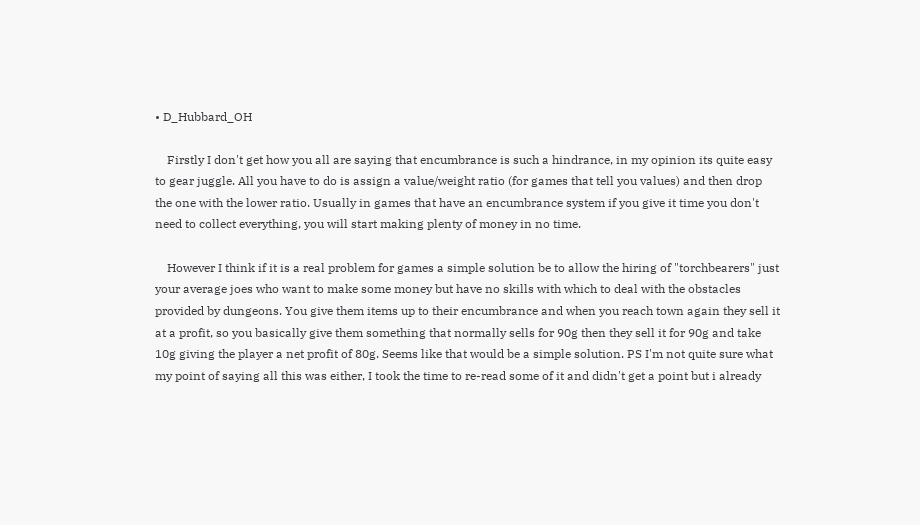• D_Hubbard_OH

    Firstly I don't get how you all are saying that encumbrance is such a hindrance, in my opinion its quite easy to gear juggle. All you have to do is assign a value/weight ratio (for games that tell you values) and then drop the one with the lower ratio. Usually in games that have an encumbrance system if you give it time you don't need to collect everything, you will start making plenty of money in no time.

    However I think if it is a real problem for games a simple solution be to allow the hiring of "torchbearers" just your average joes who want to make some money but have no skills with which to deal with the obstacles provided by dungeons. You give them items up to their encumbrance and when you reach town again they sell it at a profit, so you basically give them something that normally sells for 90g then they sell it for 90g and take 10g giving the player a net profit of 80g. Seems like that would be a simple solution. PS I'm not quite sure what my point of saying all this was either, I took the time to re-read some of it and didn't get a point but i already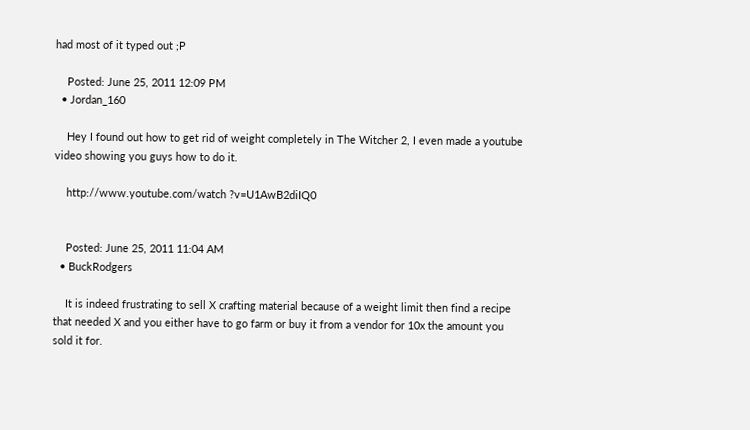had most of it typed out ;P

    Posted: June 25, 2011 12:09 PM
  • Jordan_160

    Hey I found out how to get rid of weight completely in The Witcher 2, I even made a youtube video showing you guys how to do it.

    http://www.youtube.com/watch ?v=U1AwB2diIQ0


    Posted: June 25, 2011 11:04 AM
  • BuckRodgers

    It is indeed frustrating to sell X crafting material because of a weight limit then find a recipe that needed X and you either have to go farm or buy it from a vendor for 10x the amount you sold it for.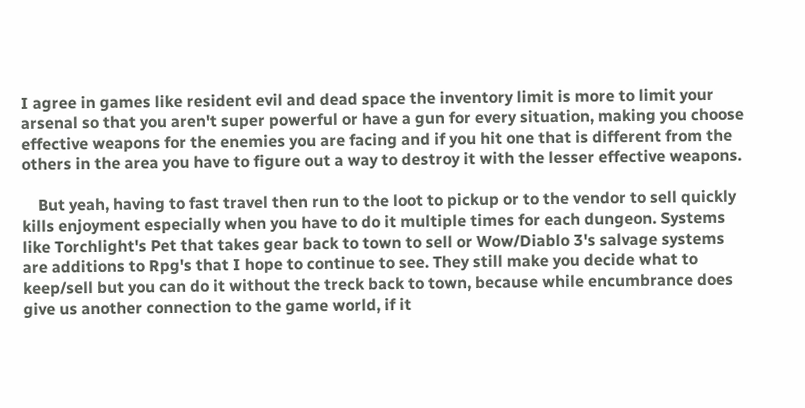I agree in games like resident evil and dead space the inventory limit is more to limit your arsenal so that you aren't super powerful or have a gun for every situation, making you choose effective weapons for the enemies you are facing and if you hit one that is different from the others in the area you have to figure out a way to destroy it with the lesser effective weapons.

    But yeah, having to fast travel then run to the loot to pickup or to the vendor to sell quickly kills enjoyment especially when you have to do it multiple times for each dungeon. Systems like Torchlight's Pet that takes gear back to town to sell or Wow/Diablo 3's salvage systems are additions to Rpg's that I hope to continue to see. They still make you decide what to keep/sell but you can do it without the treck back to town, because while encumbrance does give us another connection to the game world, if it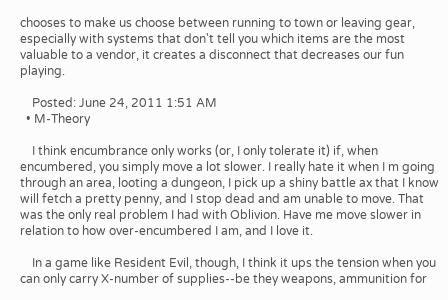chooses to make us choose between running to town or leaving gear, especially with systems that don't tell you which items are the most valuable to a vendor, it creates a disconnect that decreases our fun playing.

    Posted: June 24, 2011 1:51 AM
  • M-Theory

    I think encumbrance only works (or, I only tolerate it) if, when encumbered, you simply move a lot slower. I really hate it when I m going through an area, looting a dungeon, I pick up a shiny battle ax that I know will fetch a pretty penny, and I stop dead and am unable to move. That was the only real problem I had with Oblivion. Have me move slower in relation to how over-encumbered I am, and I love it.

    In a game like Resident Evil, though, I think it ups the tension when you can only carry X-number of supplies--be they weapons, ammunition for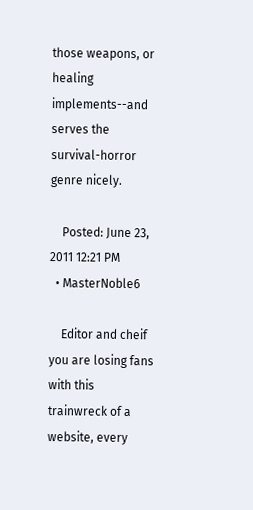those weapons, or healing implements--and serves the survival-horror genre nicely.

    Posted: June 23, 2011 12:21 PM
  • MasterNoble6

    Editor and cheif you are losing fans with this trainwreck of a website, every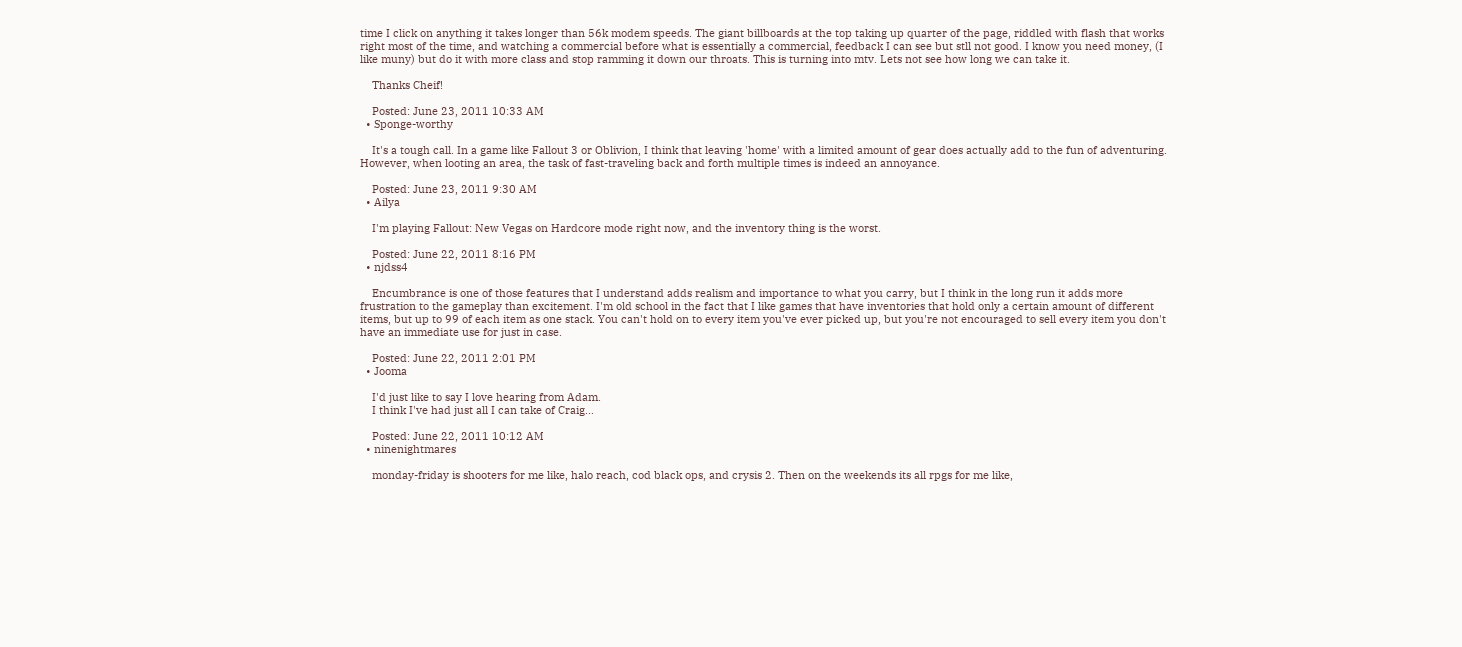time I click on anything it takes longer than 56k modem speeds. The giant billboards at the top taking up quarter of the page, riddled with flash that works right most of the time, and watching a commercial before what is essentially a commercial, feedback I can see but stll not good. I know you need money, (I like muny) but do it with more class and stop ramming it down our throats. This is turning into mtv. Lets not see how long we can take it.

    Thanks Cheif!

    Posted: June 23, 2011 10:33 AM
  • Sponge-worthy

    It's a tough call. In a game like Fallout 3 or Oblivion, I think that leaving 'home' with a limited amount of gear does actually add to the fun of adventuring. However, when looting an area, the task of fast-traveling back and forth multiple times is indeed an annoyance.

    Posted: June 23, 2011 9:30 AM
  • Ailya

    I'm playing Fallout: New Vegas on Hardcore mode right now, and the inventory thing is the worst.

    Posted: June 22, 2011 8:16 PM
  • njdss4

    Encumbrance is one of those features that I understand adds realism and importance to what you carry, but I think in the long run it adds more frustration to the gameplay than excitement. I'm old school in the fact that I like games that have inventories that hold only a certain amount of different items, but up to 99 of each item as one stack. You can't hold on to every item you've ever picked up, but you're not encouraged to sell every item you don't have an immediate use for just in case.

    Posted: June 22, 2011 2:01 PM
  • Jooma

    I'd just like to say I love hearing from Adam.
    I think I've had just all I can take of Craig...

    Posted: June 22, 2011 10:12 AM
  • ninenightmares

    monday-friday is shooters for me like, halo reach, cod black ops, and crysis 2. Then on the weekends its all rpgs for me like,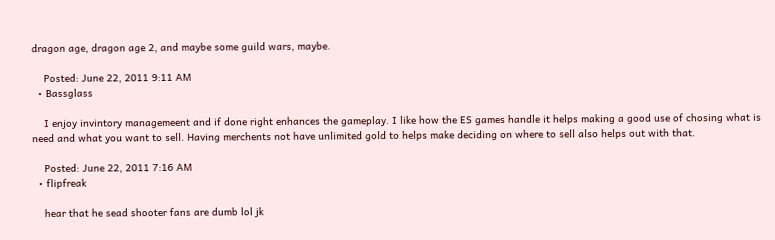dragon age, dragon age 2, and maybe some guild wars, maybe.

    Posted: June 22, 2011 9:11 AM
  • Bassglass

    I enjoy invintory managemeent and if done right enhances the gameplay. I like how the ES games handle it helps making a good use of chosing what is need and what you want to sell. Having merchents not have unlimited gold to helps make deciding on where to sell also helps out with that.

    Posted: June 22, 2011 7:16 AM
  • flipfreak

    hear that he sead shooter fans are dumb lol jk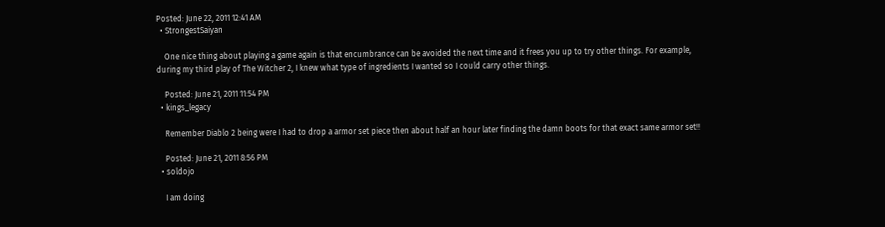Posted: June 22, 2011 12:41 AM
  • StrongestSaiyan

    One nice thing about playing a game again is that encumbrance can be avoided the next time and it frees you up to try other things. For example, during my third play of The Witcher 2, I knew what type of ingredients I wanted so I could carry other things.

    Posted: June 21, 2011 11:54 PM
  • kings_legacy

    Remember Diablo 2 being were I had to drop a armor set piece then about half an hour later finding the damn boots for that exact same armor set!!

    Posted: June 21, 2011 8:56 PM
  • soldojo

    I am doing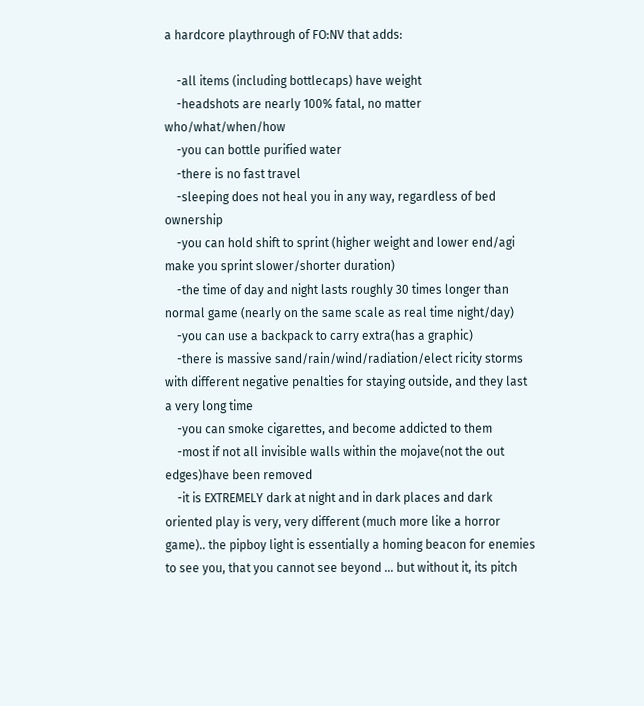a hardcore playthrough of FO:NV that adds:

    -all items (including bottlecaps) have weight
    -headshots are nearly 100% fatal, no matter who/what/when/how
    -you can bottle purified water
    -there is no fast travel
    -sleeping does not heal you in any way, regardless of bed ownership
    -you can hold shift to sprint (higher weight and lower end/agi make you sprint slower/shorter duration)
    -the time of day and night lasts roughly 30 times longer than normal game (nearly on the same scale as real time night/day)
    -you can use a backpack to carry extra(has a graphic)
    -there is massive sand/rain/wind/radiation/elect ricity storms with different negative penalties for staying outside, and they last a very long time
    -you can smoke cigarettes, and become addicted to them
    -most if not all invisible walls within the mojave(not the out edges)have been removed
    -it is EXTREMELY dark at night and in dark places and dark oriented play is very, very different (much more like a horror game).. the pipboy light is essentially a homing beacon for enemies to see you, that you cannot see beyond ... but without it, its pitch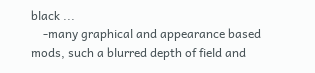black ...
    -many graphical and appearance based mods, such a blurred depth of field and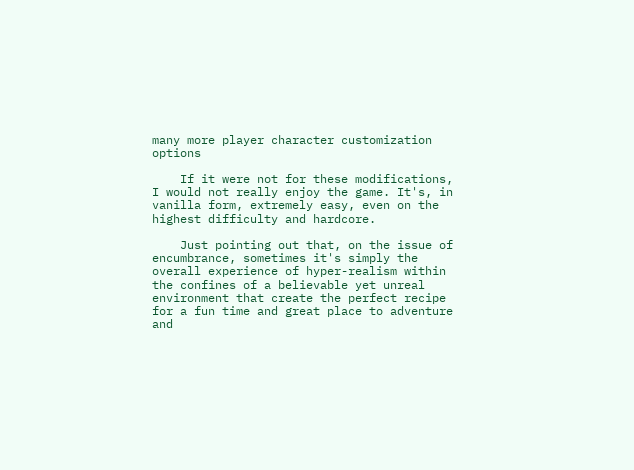many more player character customization options

    If it were not for these modifications, I would not really enjoy the game. It's, in vanilla form, extremely easy, even on the highest difficulty and hardcore.

    Just pointing out that, on the issue of encumbrance, sometimes it's simply the overall experience of hyper-realism within the confines of a believable yet unreal environment that create the perfect recipe for a fun time and great place to adventure and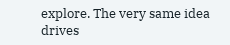explore. The very same idea drives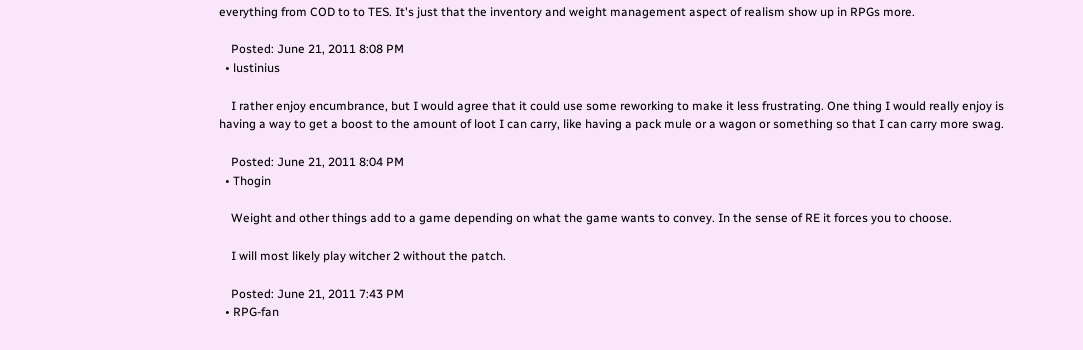everything from COD to to TES. It's just that the inventory and weight management aspect of realism show up in RPGs more.

    Posted: June 21, 2011 8:08 PM
  • lustinius

    I rather enjoy encumbrance, but I would agree that it could use some reworking to make it less frustrating. One thing I would really enjoy is having a way to get a boost to the amount of loot I can carry, like having a pack mule or a wagon or something so that I can carry more swag.

    Posted: June 21, 2011 8:04 PM
  • Thogin

    Weight and other things add to a game depending on what the game wants to convey. In the sense of RE it forces you to choose.

    I will most likely play witcher 2 without the patch.

    Posted: June 21, 2011 7:43 PM
  • RPG-fan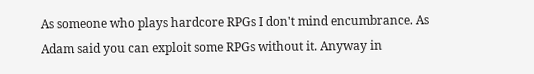As someone who plays hardcore RPGs I don't mind encumbrance. As Adam said you can exploit some RPGs without it. Anyway in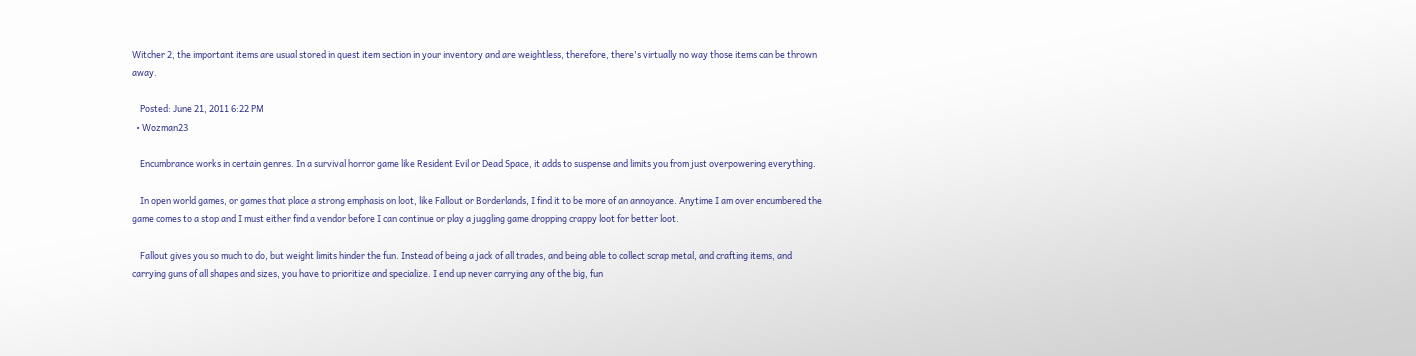Witcher 2, the important items are usual stored in quest item section in your inventory and are weightless, therefore, there's virtually no way those items can be thrown away.

    Posted: June 21, 2011 6:22 PM
  • Wozman23

    Encumbrance works in certain genres. In a survival horror game like Resident Evil or Dead Space, it adds to suspense and limits you from just overpowering everything.

    In open world games, or games that place a strong emphasis on loot, like Fallout or Borderlands, I find it to be more of an annoyance. Anytime I am over encumbered the game comes to a stop and I must either find a vendor before I can continue or play a juggling game dropping crappy loot for better loot.

    Fallout gives you so much to do, but weight limits hinder the fun. Instead of being a jack of all trades, and being able to collect scrap metal, and crafting items, and carrying guns of all shapes and sizes, you have to prioritize and specialize. I end up never carrying any of the big, fun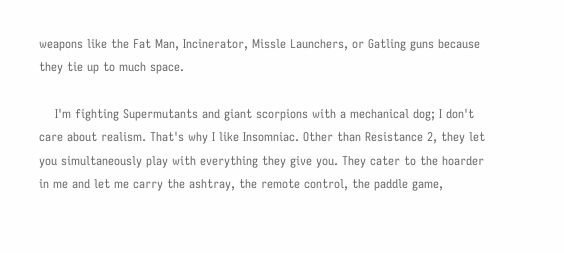weapons like the Fat Man, Incinerator, Missle Launchers, or Gatling guns because they tie up to much space.

    I'm fighting Supermutants and giant scorpions with a mechanical dog; I don't care about realism. That's why I like Insomniac. Other than Resistance 2, they let you simultaneously play with everything they give you. They cater to the hoarder in me and let me carry the ashtray, the remote control, the paddle game,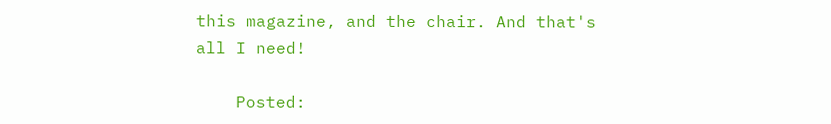this magazine, and the chair. And that's all I need!

    Posted: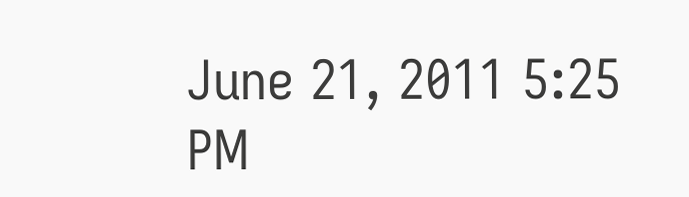June 21, 2011 5:25 PM